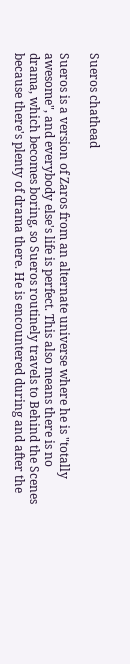Sueros chathead

Sueros is a version of Zaros from an alternate universe where he is "totally awesome", and everybody else's life is perfect. This also means there is no drama, which becomes boring, so Sueros routinely travels to Behind the Scenes because there's plenty of drama there. He is encountered during and after the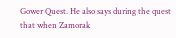Gower Quest. He also says during the quest that when Zamorak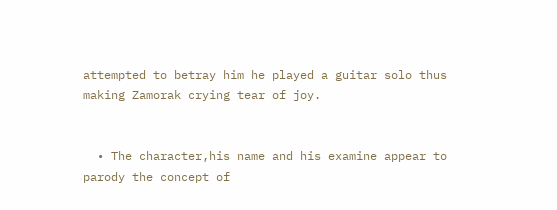attempted to betray him he played a guitar solo thus making Zamorak crying tear of joy.


  • The character,his name and his examine appear to parody the concept of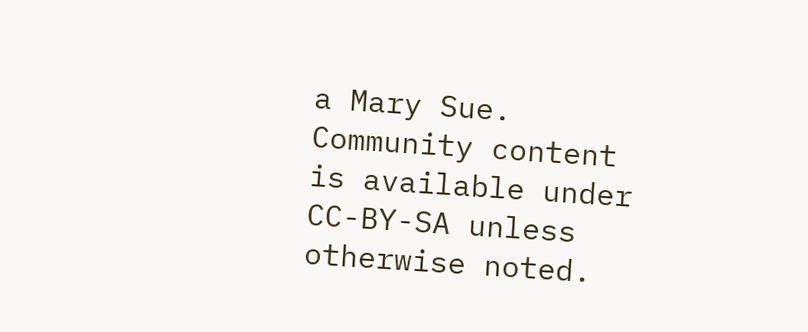a Mary Sue.
Community content is available under CC-BY-SA unless otherwise noted.